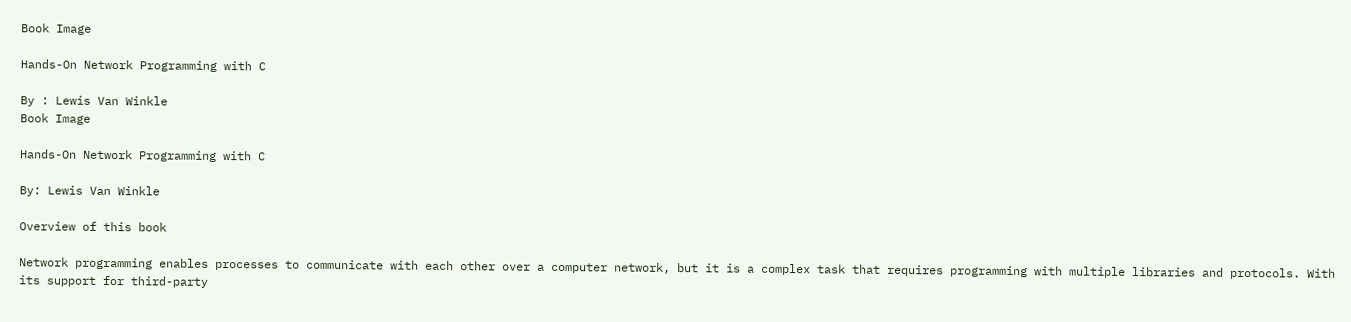Book Image

Hands-On Network Programming with C

By : Lewis Van Winkle
Book Image

Hands-On Network Programming with C

By: Lewis Van Winkle

Overview of this book

Network programming enables processes to communicate with each other over a computer network, but it is a complex task that requires programming with multiple libraries and protocols. With its support for third-party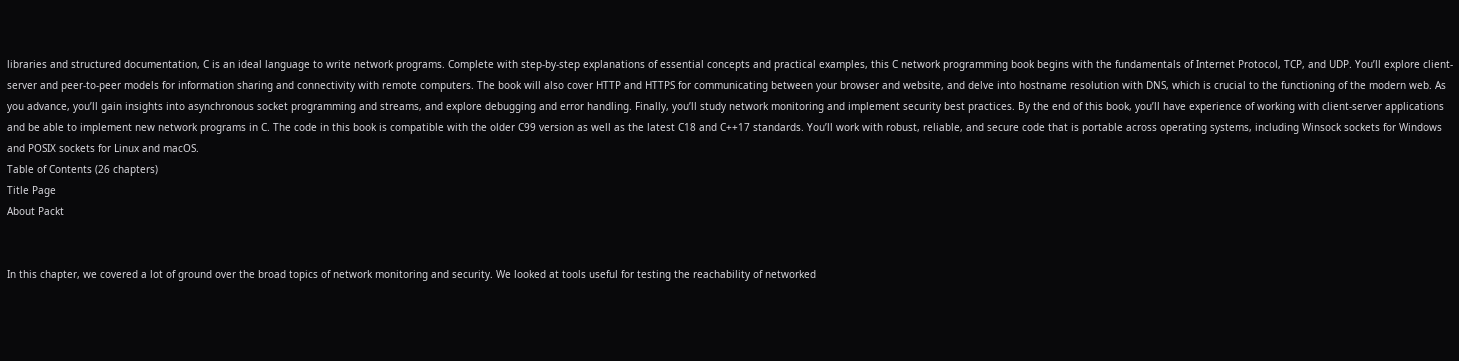libraries and structured documentation, C is an ideal language to write network programs. Complete with step-by-step explanations of essential concepts and practical examples, this C network programming book begins with the fundamentals of Internet Protocol, TCP, and UDP. You’ll explore client-server and peer-to-peer models for information sharing and connectivity with remote computers. The book will also cover HTTP and HTTPS for communicating between your browser and website, and delve into hostname resolution with DNS, which is crucial to the functioning of the modern web. As you advance, you’ll gain insights into asynchronous socket programming and streams, and explore debugging and error handling. Finally, you’ll study network monitoring and implement security best practices. By the end of this book, you’ll have experience of working with client-server applications and be able to implement new network programs in C. The code in this book is compatible with the older C99 version as well as the latest C18 and C++17 standards. You’ll work with robust, reliable, and secure code that is portable across operating systems, including Winsock sockets for Windows and POSIX sockets for Linux and macOS.
Table of Contents (26 chapters)
Title Page
About Packt


In this chapter, we covered a lot of ground over the broad topics of network monitoring and security. We looked at tools useful for testing the reachability of networked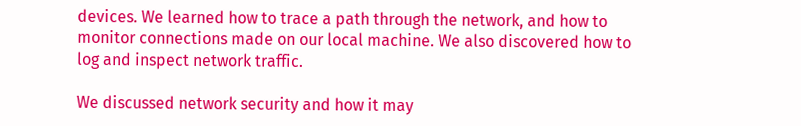devices. We learned how to trace a path through the network, and how to monitor connections made on our local machine. We also discovered how to log and inspect network traffic.

We discussed network security and how it may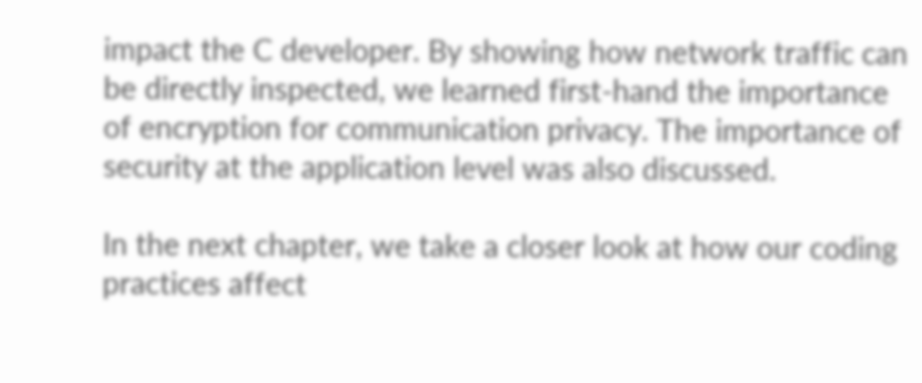impact the C developer. By showing how network traffic can be directly inspected, we learned first-hand the importance of encryption for communication privacy. The importance of security at the application level was also discussed.

In the next chapter, we take a closer look at how our coding practices affect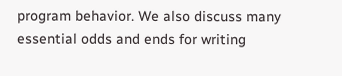program behavior. We also discuss many essential odds and ends for writing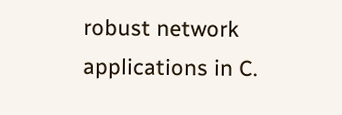robust network applications in C.